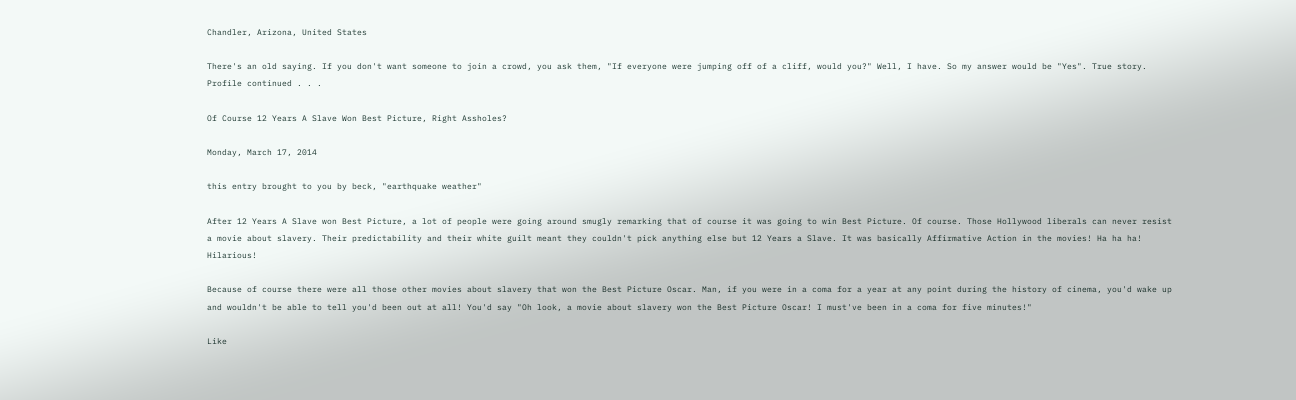Chandler, Arizona, United States

There's an old saying. If you don't want someone to join a crowd, you ask them, "If everyone were jumping off of a cliff, would you?" Well, I have. So my answer would be "Yes". True story.
Profile continued . . .

Of Course 12 Years A Slave Won Best Picture, Right Assholes?

Monday, March 17, 2014

this entry brought to you by beck, "earthquake weather"

After 12 Years A Slave won Best Picture, a lot of people were going around smugly remarking that of course it was going to win Best Picture. Of course. Those Hollywood liberals can never resist a movie about slavery. Their predictability and their white guilt meant they couldn't pick anything else but 12 Years a Slave. It was basically Affirmative Action in the movies! Ha ha ha! Hilarious!

Because of course there were all those other movies about slavery that won the Best Picture Oscar. Man, if you were in a coma for a year at any point during the history of cinema, you'd wake up and wouldn't be able to tell you'd been out at all! You'd say "Oh look, a movie about slavery won the Best Picture Oscar! I must've been in a coma for five minutes!"

Like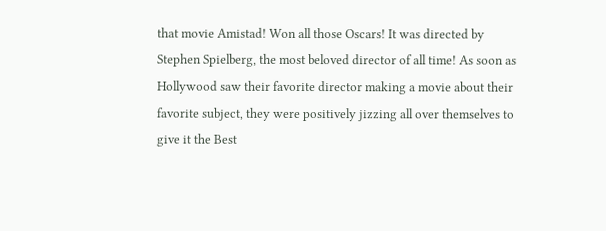that movie Amistad! Won all those Oscars! It was directed by Stephen Spielberg, the most beloved director of all time! As soon as Hollywood saw their favorite director making a movie about their favorite subject, they were positively jizzing all over themselves to give it the Best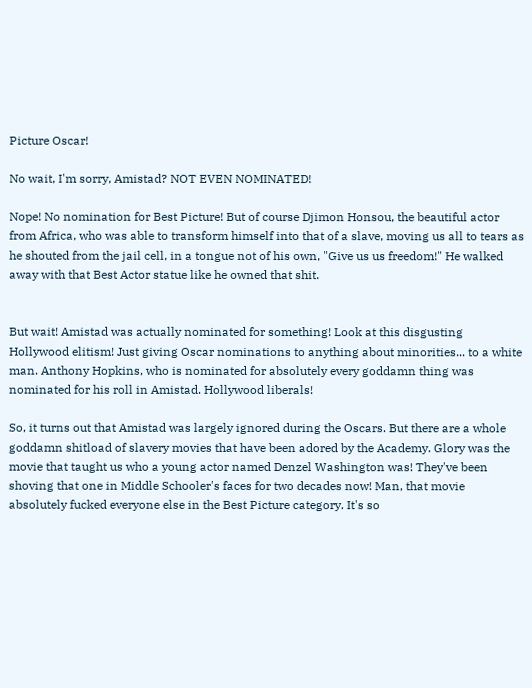Picture Oscar!

No wait, I'm sorry, Amistad? NOT EVEN NOMINATED!

Nope! No nomination for Best Picture! But of course Djimon Honsou, the beautiful actor from Africa, who was able to transform himself into that of a slave, moving us all to tears as he shouted from the jail cell, in a tongue not of his own, "Give us us freedom!" He walked away with that Best Actor statue like he owned that shit.


But wait! Amistad was actually nominated for something! Look at this disgusting Hollywood elitism! Just giving Oscar nominations to anything about minorities... to a white man. Anthony Hopkins, who is nominated for absolutely every goddamn thing was nominated for his roll in Amistad. Hollywood liberals!

So, it turns out that Amistad was largely ignored during the Oscars. But there are a whole goddamn shitload of slavery movies that have been adored by the Academy. Glory was the movie that taught us who a young actor named Denzel Washington was! They've been shoving that one in Middle Schooler's faces for two decades now! Man, that movie absolutely fucked everyone else in the Best Picture category. It's so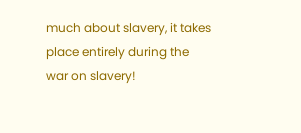much about slavery, it takes place entirely during the war on slavery!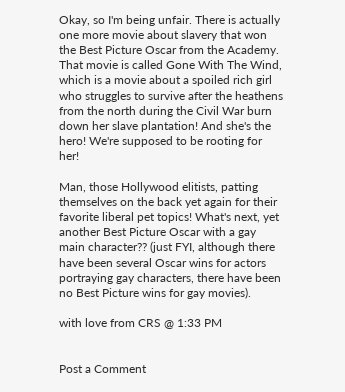Okay, so I'm being unfair. There is actually one more movie about slavery that won the Best Picture Oscar from the Academy. That movie is called Gone With The Wind, which is a movie about a spoiled rich girl who struggles to survive after the heathens from the north during the Civil War burn down her slave plantation! And she's the hero! We're supposed to be rooting for her!

Man, those Hollywood elitists, patting themselves on the back yet again for their favorite liberal pet topics! What's next, yet another Best Picture Oscar with a gay main character?? (just FYI, although there have been several Oscar wins for actors portraying gay characters, there have been no Best Picture wins for gay movies).

with love from CRS @ 1:33 PM


Post a Comment